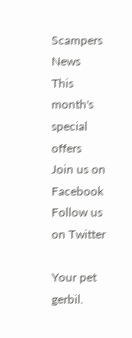Scampers News
This month's special offers
Join us on Facebook
Follow us on Twitter

Your pet gerbil.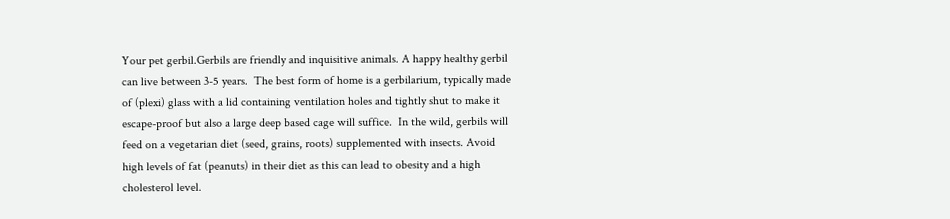Your pet gerbil.Gerbils are friendly and inquisitive animals. A happy healthy gerbil can live between 3-5 years.  The best form of home is a gerbilarium, typically made of (plexi) glass with a lid containing ventilation holes and tightly shut to make it escape-proof but also a large deep based cage will suffice.  In the wild, gerbils will feed on a vegetarian diet (seed, grains, roots) supplemented with insects. Avoid high levels of fat (peanuts) in their diet as this can lead to obesity and a high cholesterol level.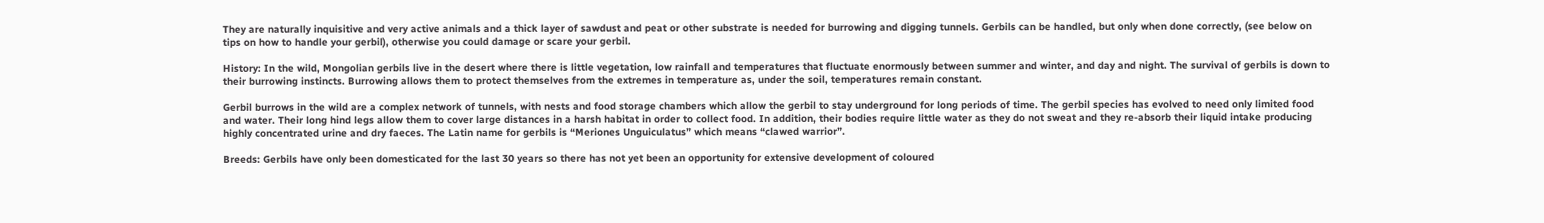They are naturally inquisitive and very active animals and a thick layer of sawdust and peat or other substrate is needed for burrowing and digging tunnels. Gerbils can be handled, but only when done correctly, (see below on tips on how to handle your gerbil), otherwise you could damage or scare your gerbil.

History: In the wild, Mongolian gerbils live in the desert where there is little vegetation, low rainfall and temperatures that fluctuate enormously between summer and winter, and day and night. The survival of gerbils is down to their burrowing instincts. Burrowing allows them to protect themselves from the extremes in temperature as, under the soil, temperatures remain constant.

Gerbil burrows in the wild are a complex network of tunnels, with nests and food storage chambers which allow the gerbil to stay underground for long periods of time. The gerbil species has evolved to need only limited food and water. Their long hind legs allow them to cover large distances in a harsh habitat in order to collect food. In addition, their bodies require little water as they do not sweat and they re-absorb their liquid intake producing highly concentrated urine and dry faeces. The Latin name for gerbils is “Meriones Unguiculatus” which means “clawed warrior”.

Breeds: Gerbils have only been domesticated for the last 30 years so there has not yet been an opportunity for extensive development of coloured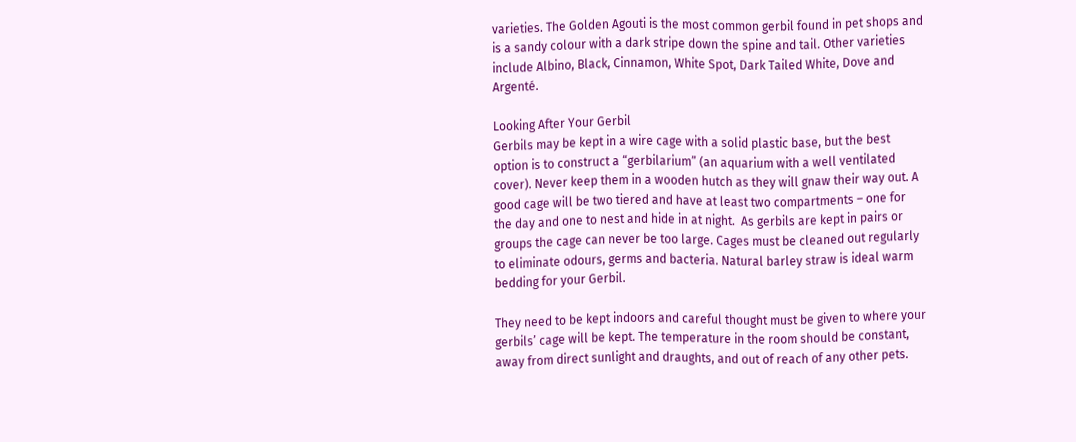varieties. The Golden Agouti is the most common gerbil found in pet shops and is a sandy colour with a dark stripe down the spine and tail. Other varieties include Albino, Black, Cinnamon, White Spot, Dark Tailed White, Dove and Argenté.

Looking After Your Gerbil
Gerbils may be kept in a wire cage with a solid plastic base, but the best option is to construct a “gerbilarium” (an aquarium with a well ventilated cover). Never keep them in a wooden hutch as they will gnaw their way out. A good cage will be two tiered and have at least two compartments – one for the day and one to nest and hide in at night.  As gerbils are kept in pairs or groups the cage can never be too large. Cages must be cleaned out regularly to eliminate odours, germs and bacteria. Natural barley straw is ideal warm bedding for your Gerbil.

They need to be kept indoors and careful thought must be given to where your gerbils’ cage will be kept. The temperature in the room should be constant, away from direct sunlight and draughts, and out of reach of any other pets.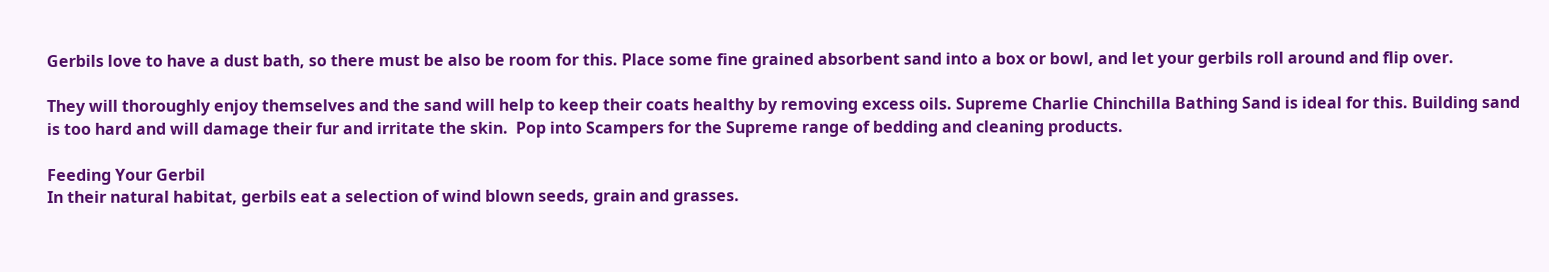Gerbils love to have a dust bath, so there must be also be room for this. Place some fine grained absorbent sand into a box or bowl, and let your gerbils roll around and flip over.

They will thoroughly enjoy themselves and the sand will help to keep their coats healthy by removing excess oils. Supreme Charlie Chinchilla Bathing Sand is ideal for this. Building sand is too hard and will damage their fur and irritate the skin.  Pop into Scampers for the Supreme range of bedding and cleaning products.

Feeding Your Gerbil
In their natural habitat, gerbils eat a selection of wind blown seeds, grain and grasses.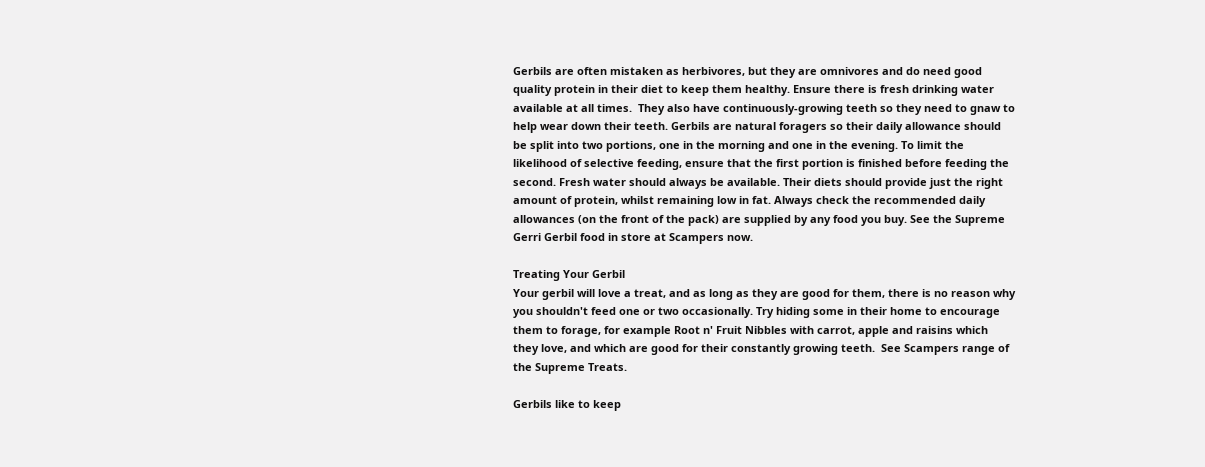Gerbils are often mistaken as herbivores, but they are omnivores and do need good quality protein in their diet to keep them healthy. Ensure there is fresh drinking water available at all times.  They also have continuously-growing teeth so they need to gnaw to help wear down their teeth. Gerbils are natural foragers so their daily allowance should be split into two portions, one in the morning and one in the evening. To limit the likelihood of selective feeding, ensure that the first portion is finished before feeding the second. Fresh water should always be available. Their diets should provide just the right amount of protein, whilst remaining low in fat. Always check the recommended daily allowances (on the front of the pack) are supplied by any food you buy. See the Supreme Gerri Gerbil food in store at Scampers now.

Treating Your Gerbil
Your gerbil will love a treat, and as long as they are good for them, there is no reason why you shouldn't feed one or two occasionally. Try hiding some in their home to encourage them to forage, for example Root n' Fruit Nibbles with carrot, apple and raisins which they love, and which are good for their constantly growing teeth.  See Scampers range of the Supreme Treats.

Gerbils like to keep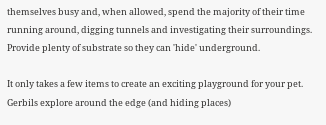themselves busy and, when allowed, spend the majority of their time running around, digging tunnels and investigating their surroundings. Provide plenty of substrate so they can 'hide' underground.

It only takes a few items to create an exciting playground for your pet. Gerbils explore around the edge (and hiding places)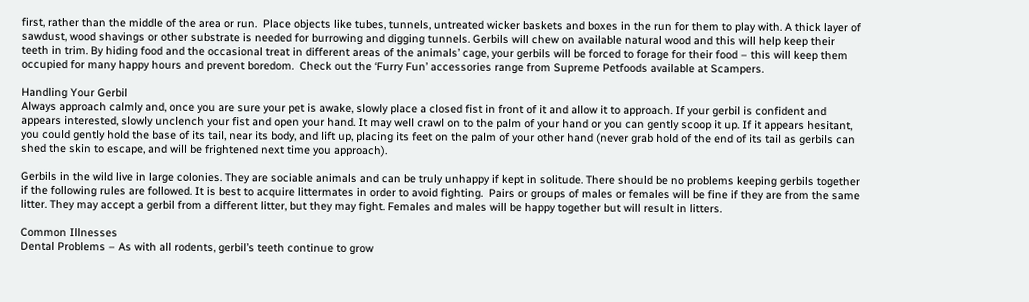first, rather than the middle of the area or run.  Place objects like tubes, tunnels, untreated wicker baskets and boxes in the run for them to play with. A thick layer of sawdust, wood shavings or other substrate is needed for burrowing and digging tunnels. Gerbils will chew on available natural wood and this will help keep their teeth in trim. By hiding food and the occasional treat in different areas of the animals’ cage, your gerbils will be forced to forage for their food – this will keep them occupied for many happy hours and prevent boredom.  Check out the ‘Furry Fun’ accessories range from Supreme Petfoods available at Scampers.

Handling Your Gerbil
Always approach calmly and, once you are sure your pet is awake, slowly place a closed fist in front of it and allow it to approach. If your gerbil is confident and appears interested, slowly unclench your fist and open your hand. It may well crawl on to the palm of your hand or you can gently scoop it up. If it appears hesitant, you could gently hold the base of its tail, near its body, and lift up, placing its feet on the palm of your other hand (never grab hold of the end of its tail as gerbils can shed the skin to escape, and will be frightened next time you approach).

Gerbils in the wild live in large colonies. They are sociable animals and can be truly unhappy if kept in solitude. There should be no problems keeping gerbils together if the following rules are followed. It is best to acquire littermates in order to avoid fighting.  Pairs or groups of males or females will be fine if they are from the same litter. They may accept a gerbil from a different litter, but they may fight. Females and males will be happy together but will result in litters.

Common Illnesses
Dental Problems – As with all rodents, gerbil’s teeth continue to grow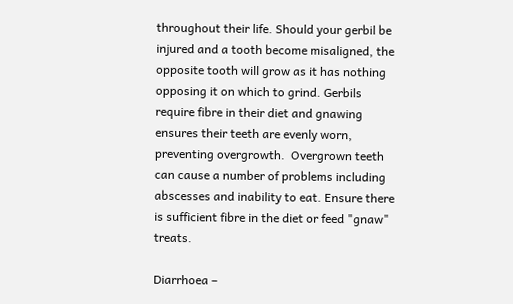throughout their life. Should your gerbil be injured and a tooth become misaligned, the opposite tooth will grow as it has nothing opposing it on which to grind. Gerbils require fibre in their diet and gnawing ensures their teeth are evenly worn, preventing overgrowth.  Overgrown teeth can cause a number of problems including abscesses and inability to eat. Ensure there is sufficient fibre in the diet or feed "gnaw" treats.

Diarrhoea –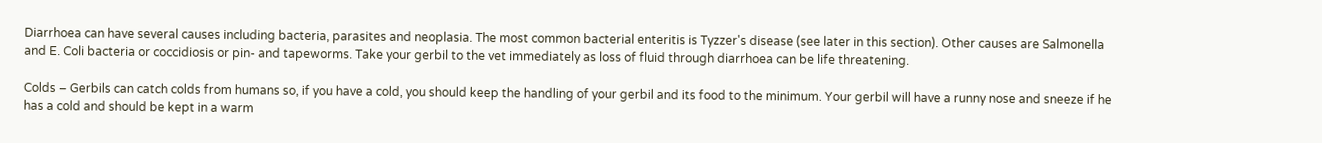Diarrhoea can have several causes including bacteria, parasites and neoplasia. The most common bacterial enteritis is Tyzzer's disease (see later in this section). Other causes are Salmonella and E. Coli bacteria or coccidiosis or pin- and tapeworms. Take your gerbil to the vet immediately as loss of fluid through diarrhoea can be life threatening.

Colds – Gerbils can catch colds from humans so, if you have a cold, you should keep the handling of your gerbil and its food to the minimum. Your gerbil will have a runny nose and sneeze if he has a cold and should be kept in a warm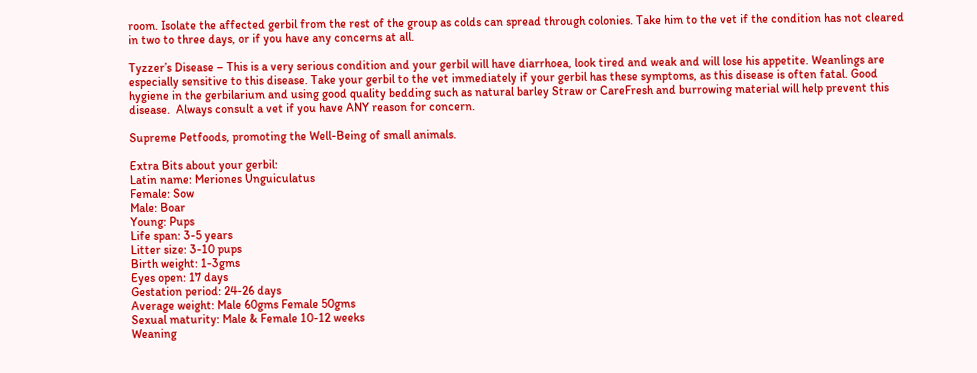room. Isolate the affected gerbil from the rest of the group as colds can spread through colonies. Take him to the vet if the condition has not cleared in two to three days, or if you have any concerns at all.

Tyzzer’s Disease – This is a very serious condition and your gerbil will have diarrhoea, look tired and weak and will lose his appetite. Weanlings are especially sensitive to this disease. Take your gerbil to the vet immediately if your gerbil has these symptoms, as this disease is often fatal. Good hygiene in the gerbilarium and using good quality bedding such as natural barley Straw or CareFresh and burrowing material will help prevent this disease.  Always consult a vet if you have ANY reason for concern.

Supreme Petfoods, promoting the Well-Being of small animals.

Extra Bits about your gerbil:
Latin name: Meriones Unguiculatus
Female: Sow
Male: Boar
Young: Pups
Life span: 3-5 years
Litter size: 3-10 pups
Birth weight: 1-3gms
Eyes open: 17 days
Gestation period: 24-26 days
Average weight: Male 60gms Female 50gms
Sexual maturity: Male & Female 10-12 weeks
Weaning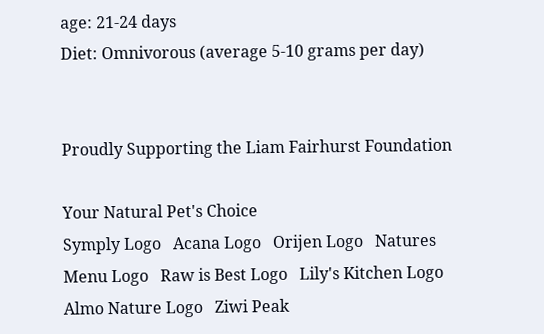age: 21-24 days
Diet: Omnivorous (average 5-10 grams per day)


Proudly Supporting the Liam Fairhurst Foundation

Your Natural Pet's Choice
Symply Logo   Acana Logo   Orijen Logo   Natures Menu Logo   Raw is Best Logo   Lily's Kitchen Logo   Almo Nature Logo   Ziwi Peak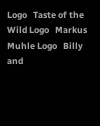Logo   Taste of the Wild Logo   Markus Muhle Logo   Billy and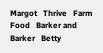Margot   Thrive   Farm Food   Barker and Barker   Betty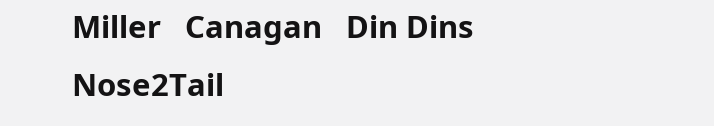Miller   Canagan   Din Dins   Nose2Tail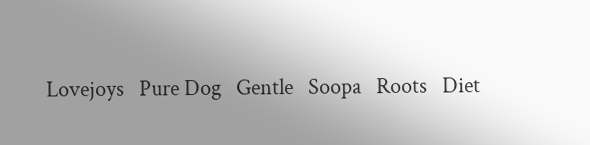Lovejoys   Pure Dog   Gentle   Soopa   Roots   Diet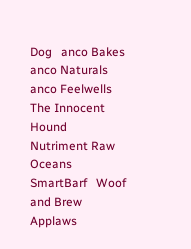Dog   anco Bakes   anco Naturals   anco Feelwells   The Innocent Hound   Nutriment Raw   Oceans   SmartBarf   Woof and Brew   Applaws